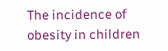The incidence of obesity in children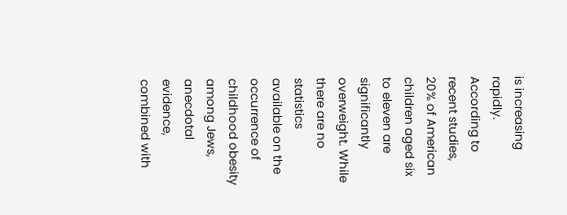is increasing rapidly. According to recent studies, 20% of American children aged six to eleven are significantly overweight. While there are no statistics available on the occurrence of childhood obesity among Jews, anecdotal evidence, combined with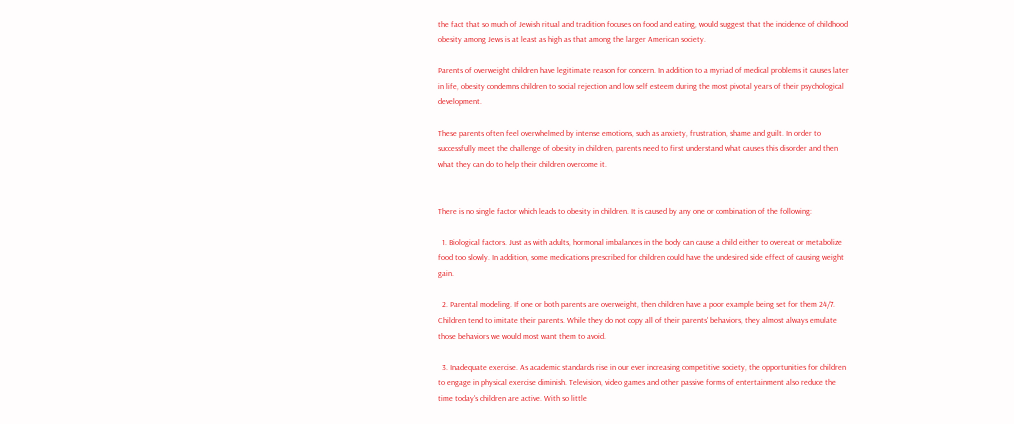the fact that so much of Jewish ritual and tradition focuses on food and eating, would suggest that the incidence of childhood obesity among Jews is at least as high as that among the larger American society.

Parents of overweight children have legitimate reason for concern. In addition to a myriad of medical problems it causes later in life, obesity condemns children to social rejection and low self esteem during the most pivotal years of their psychological development.

These parents often feel overwhelmed by intense emotions, such as anxiety, frustration, shame and guilt. In order to successfully meet the challenge of obesity in children, parents need to first understand what causes this disorder and then what they can do to help their children overcome it.


There is no single factor which leads to obesity in children. It is caused by any one or combination of the following:

  1. Biological factors. Just as with adults, hormonal imbalances in the body can cause a child either to overeat or metabolize food too slowly. In addition, some medications prescribed for children could have the undesired side effect of causing weight gain.

  2. Parental modeling. If one or both parents are overweight, then children have a poor example being set for them 24/7. Children tend to imitate their parents. While they do not copy all of their parents' behaviors, they almost always emulate those behaviors we would most want them to avoid.

  3. Inadequate exercise. As academic standards rise in our ever increasing competitive society, the opportunities for children to engage in physical exercise diminish. Television, video games and other passive forms of entertainment also reduce the time today's children are active. With so little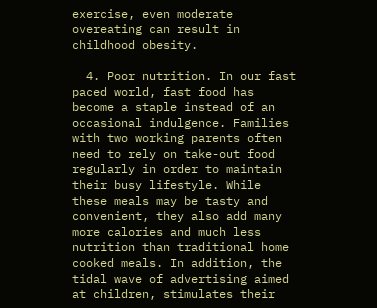exercise, even moderate overeating can result in childhood obesity.

  4. Poor nutrition. In our fast paced world, fast food has become a staple instead of an occasional indulgence. Families with two working parents often need to rely on take-out food regularly in order to maintain their busy lifestyle. While these meals may be tasty and convenient, they also add many more calories and much less nutrition than traditional home cooked meals. In addition, the tidal wave of advertising aimed at children, stimulates their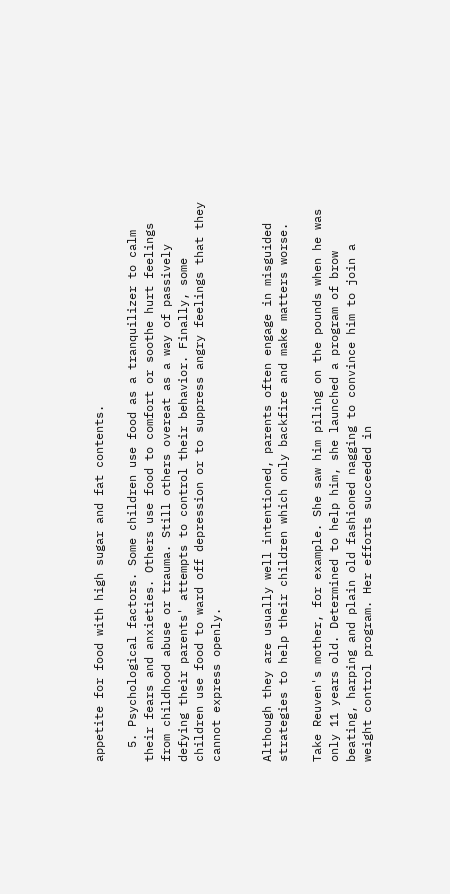appetite for food with high sugar and fat contents.

  5. Psychological factors. Some children use food as a tranquilizer to calm their fears and anxieties. Others use food to comfort or soothe hurt feelings from childhood abuse or trauma. Still others overeat as a way of passively defying their parents' attempts to control their behavior. Finally, some children use food to ward off depression or to suppress angry feelings that they cannot express openly.


Although they are usually well intentioned, parents often engage in misguided strategies to help their children which only backfire and make matters worse.

Take Reuven's mother, for example. She saw him piling on the pounds when he was only 11 years old. Determined to help him, she launched a program of brow beating, harping and plain old fashioned nagging to convince him to join a weight control program. Her efforts succeeded in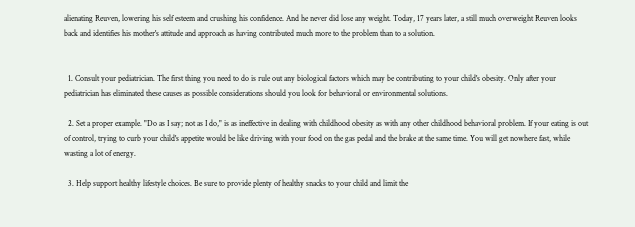alienating Reuven, lowering his self esteem and crushing his confidence. And he never did lose any weight. Today, 17 years later, a still much overweight Reuven looks back and identifies his mother's attitude and approach as having contributed much more to the problem than to a solution.


  1. Consult your pediatrician. The first thing you need to do is rule out any biological factors which may be contributing to your child's obesity. Only after your pediatrician has eliminated these causes as possible considerations should you look for behavioral or environmental solutions.

  2. Set a proper example. "Do as I say; not as I do," is as ineffective in dealing with childhood obesity as with any other childhood behavioral problem. If your eating is out of control, trying to curb your child's appetite would be like driving with your food on the gas pedal and the brake at the same time. You will get nowhere fast, while wasting a lot of energy.

  3. Help support healthy lifestyle choices. Be sure to provide plenty of healthy snacks to your child and limit the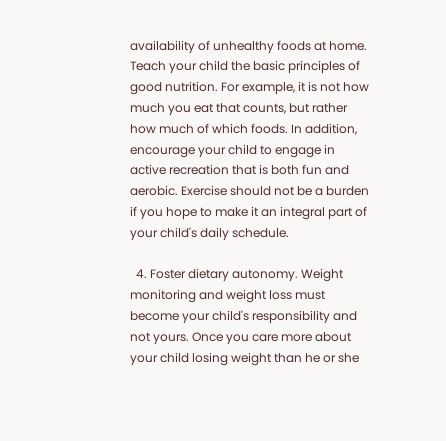availability of unhealthy foods at home. Teach your child the basic principles of good nutrition. For example, it is not how much you eat that counts, but rather how much of which foods. In addition, encourage your child to engage in active recreation that is both fun and aerobic. Exercise should not be a burden if you hope to make it an integral part of your child's daily schedule.

  4. Foster dietary autonomy. Weight monitoring and weight loss must become your child's responsibility and not yours. Once you care more about your child losing weight than he or she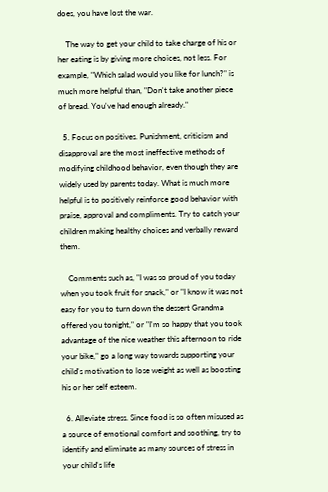does, you have lost the war.

    The way to get your child to take charge of his or her eating is by giving more choices, not less. For example, "Which salad would you like for lunch?" is much more helpful than, "Don't take another piece of bread. You've had enough already."

  5. Focus on positives. Punishment, criticism and disapproval are the most ineffective methods of modifying childhood behavior, even though they are widely used by parents today. What is much more helpful is to positively reinforce good behavior with praise, approval and compliments. Try to catch your children making healthy choices and verbally reward them.

    Comments such as, "I was so proud of you today when you took fruit for snack," or "I know it was not easy for you to turn down the dessert Grandma offered you tonight," or "I'm so happy that you took advantage of the nice weather this afternoon to ride your bike," go a long way towards supporting your child's motivation to lose weight as well as boosting his or her self esteem.

  6. Alleviate stress. Since food is so often misused as a source of emotional comfort and soothing, try to identify and eliminate as many sources of stress in your child's life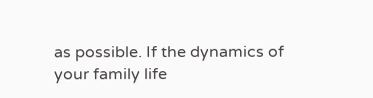as possible. If the dynamics of your family life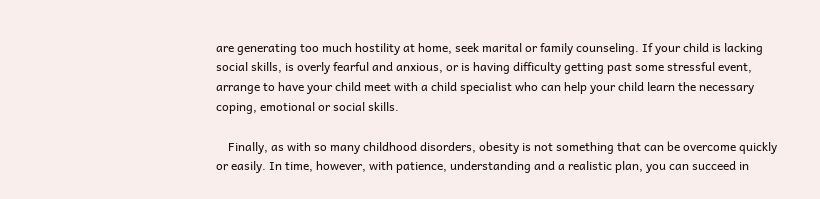are generating too much hostility at home, seek marital or family counseling. If your child is lacking social skills, is overly fearful and anxious, or is having difficulty getting past some stressful event, arrange to have your child meet with a child specialist who can help your child learn the necessary coping, emotional or social skills.

    Finally, as with so many childhood disorders, obesity is not something that can be overcome quickly or easily. In time, however, with patience, understanding and a realistic plan, you can succeed in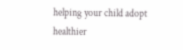helping your child adopt healthier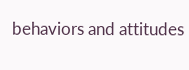behaviors and attitudes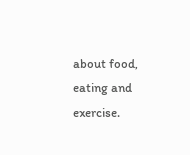about food, eating and exercise.